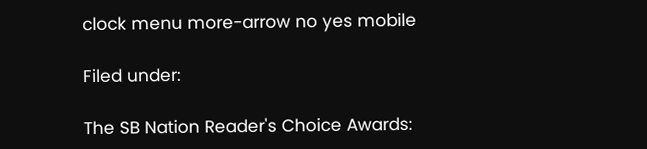clock menu more-arrow no yes mobile

Filed under:

The SB Nation Reader's Choice Awards: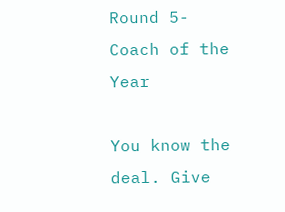Round 5- Coach of the Year

You know the deal. Give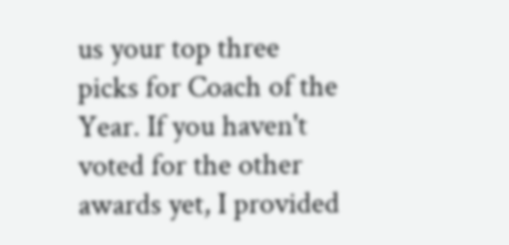us your top three picks for Coach of the Year. If you haven't voted for the other awards yet, I provided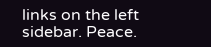links on the left sidebar. Peace.